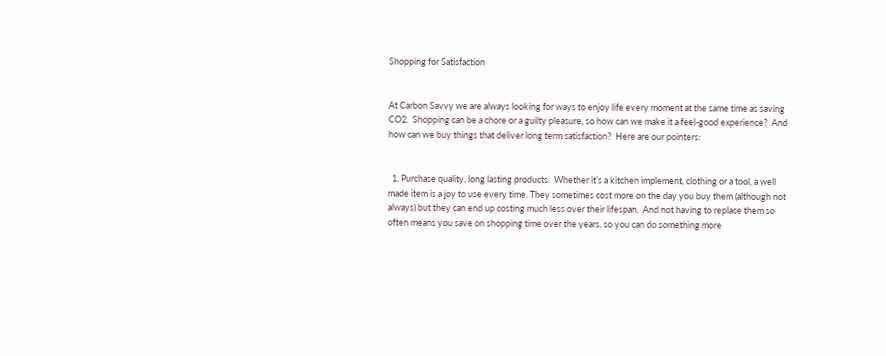Shopping for Satisfaction


At Carbon Savvy we are always looking for ways to enjoy life every moment at the same time as saving CO2.  Shopping can be a chore or a guilty pleasure, so how can we make it a feel-good experience?  And how can we buy things that deliver long term satisfaction?  Here are our pointers:


  1. Purchase quality, long lasting products.  Whether it’s a kitchen implement, clothing or a tool, a well made item is a joy to use every time. They sometimes cost more on the day you buy them (although not always) but they can end up costing much less over their lifespan.  And not having to replace them so often means you save on shopping time over the years, so you can do something more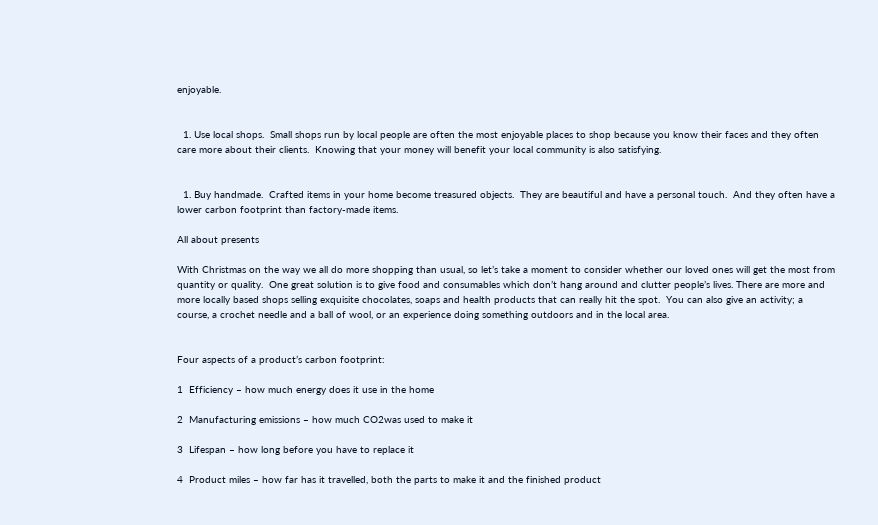enjoyable.


  1. Use local shops.  Small shops run by local people are often the most enjoyable places to shop because you know their faces and they often care more about their clients.  Knowing that your money will benefit your local community is also satisfying.


  1. Buy handmade.  Crafted items in your home become treasured objects.  They are beautiful and have a personal touch.  And they often have a lower carbon footprint than factory-made items.

All about presents

With Christmas on the way we all do more shopping than usual, so let’s take a moment to consider whether our loved ones will get the most from quantity or quality.  One great solution is to give food and consumables which don’t hang around and clutter people’s lives. There are more and more locally based shops selling exquisite chocolates, soaps and health products that can really hit the spot.  You can also give an activity; a course, a crochet needle and a ball of wool, or an experience doing something outdoors and in the local area.


Four aspects of a product’s carbon footprint:

1  Efficiency – how much energy does it use in the home

2  Manufacturing emissions – how much CO2was used to make it

3  Lifespan – how long before you have to replace it

4  Product miles – how far has it travelled, both the parts to make it and the finished product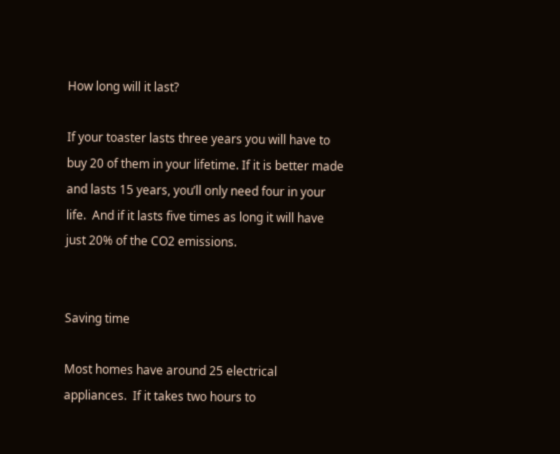How long will it last?

If your toaster lasts three years you will have to buy 20 of them in your lifetime. If it is better made and lasts 15 years, you’ll only need four in your life.  And if it lasts five times as long it will have just 20% of the CO2 emissions.


Saving time

Most homes have around 25 electrical appliances.  If it takes two hours to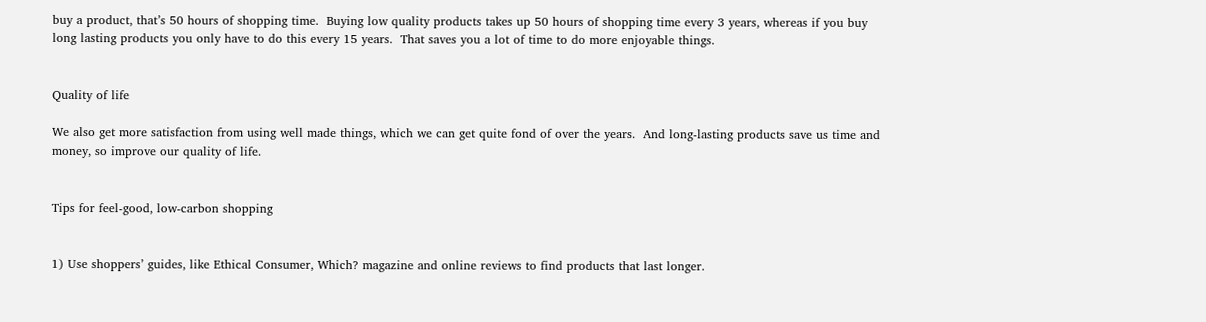buy a product, that’s 50 hours of shopping time.  Buying low quality products takes up 50 hours of shopping time every 3 years, whereas if you buy long lasting products you only have to do this every 15 years.  That saves you a lot of time to do more enjoyable things.


Quality of life

We also get more satisfaction from using well made things, which we can get quite fond of over the years.  And long-lasting products save us time and money, so improve our quality of life.


Tips for feel-good, low-carbon shopping


1) Use shoppers’ guides, like Ethical Consumer, Which? magazine and online reviews to find products that last longer.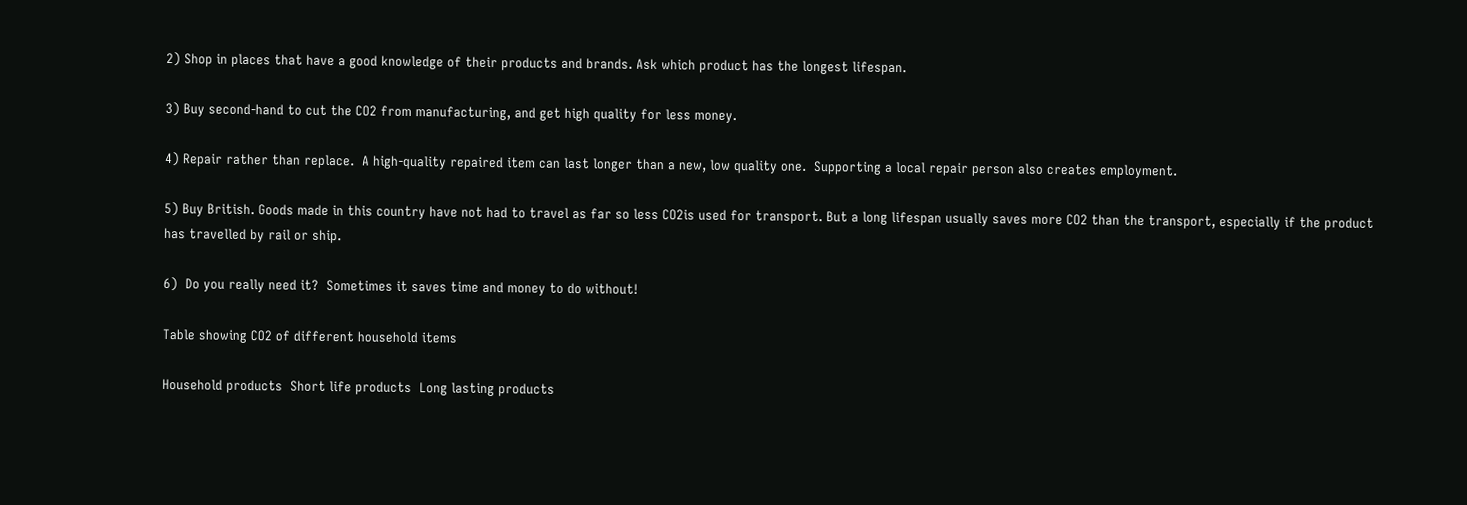2) Shop in places that have a good knowledge of their products and brands. Ask which product has the longest lifespan.

3) Buy second-hand to cut the CO2 from manufacturing, and get high quality for less money.

4) Repair rather than replace.  A high-quality repaired item can last longer than a new, low quality one.  Supporting a local repair person also creates employment.

5) Buy British. Goods made in this country have not had to travel as far so less CO2is used for transport. But a long lifespan usually saves more CO2 than the transport, especially if the product has travelled by rail or ship.

6)  Do you really need it?  Sometimes it saves time and money to do without!

Table showing CO2 of different household items

Household products  Short life products  Long lasting products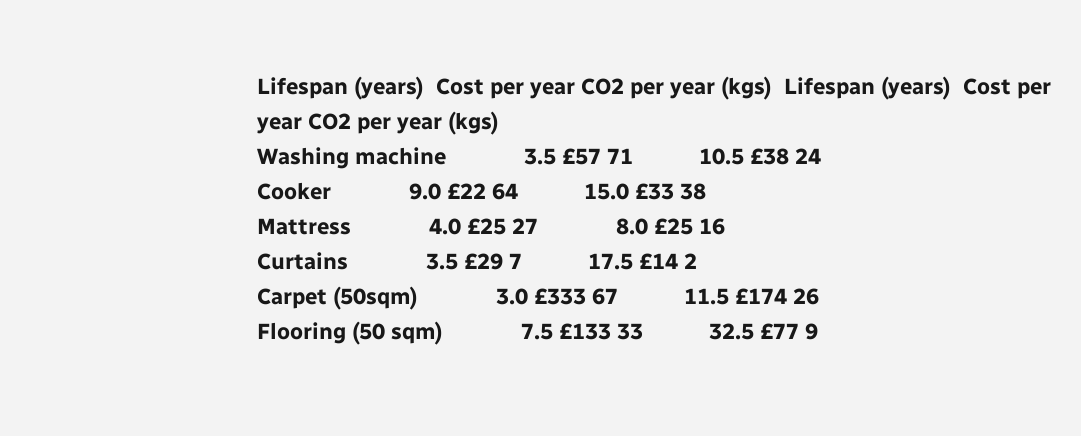Lifespan (years)  Cost per year CO2 per year (kgs)  Lifespan (years)  Cost per year CO2 per year (kgs)
Washing machine             3.5 £57 71           10.5 £38 24
Cooker             9.0 £22 64           15.0 £33 38
Mattress             4.0 £25 27             8.0 £25 16
Curtains             3.5 £29 7           17.5 £14 2
Carpet (50sqm)             3.0 £333 67           11.5 £174 26
Flooring (50 sqm)             7.5 £133 33           32.5 £77 9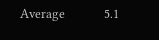Average             5.1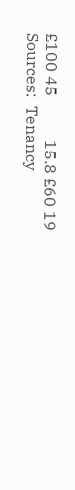£100 45           15.8 £60 19
Sources:  Tenancy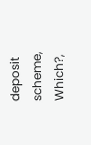deposit scheme, Which?,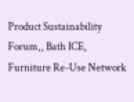Product Sustainability Forum,, Bath ICE, Furniture Re-Use Network